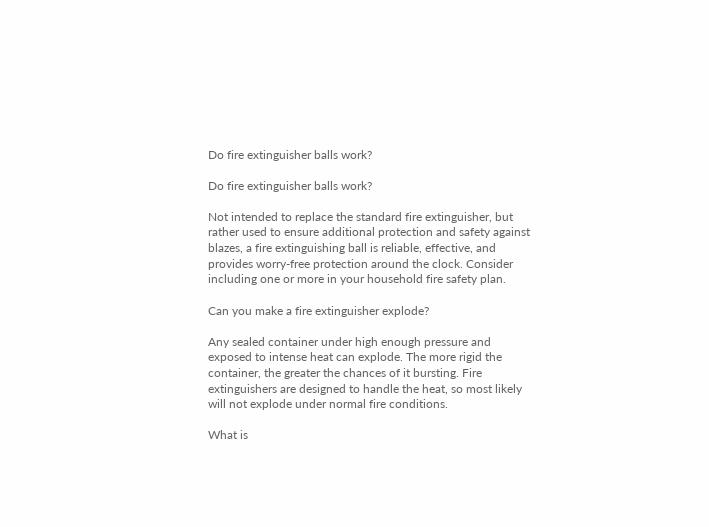Do fire extinguisher balls work?

Do fire extinguisher balls work?

Not intended to replace the standard fire extinguisher, but rather used to ensure additional protection and safety against blazes, a fire extinguishing ball is reliable, effective, and provides worry-free protection around the clock. Consider including one or more in your household fire safety plan.

Can you make a fire extinguisher explode?

Any sealed container under high enough pressure and exposed to intense heat can explode. The more rigid the container, the greater the chances of it bursting. Fire extinguishers are designed to handle the heat, so most likely will not explode under normal fire conditions.

What is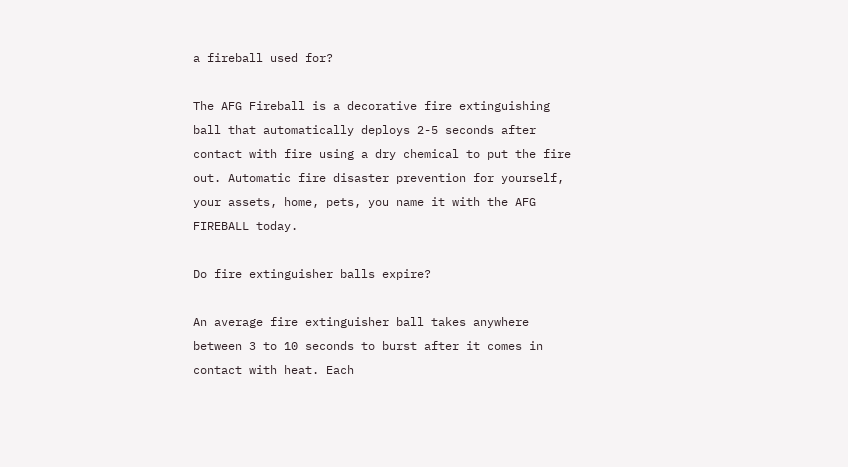a fireball used for?

The AFG Fireball is a decorative fire extinguishing ball that automatically deploys 2-5 seconds after contact with fire using a dry chemical to put the fire out. Automatic fire disaster prevention for yourself, your assets, home, pets, you name it with the AFG FIREBALL today.

Do fire extinguisher balls expire?

An average fire extinguisher ball takes anywhere between 3 to 10 seconds to burst after it comes in contact with heat. Each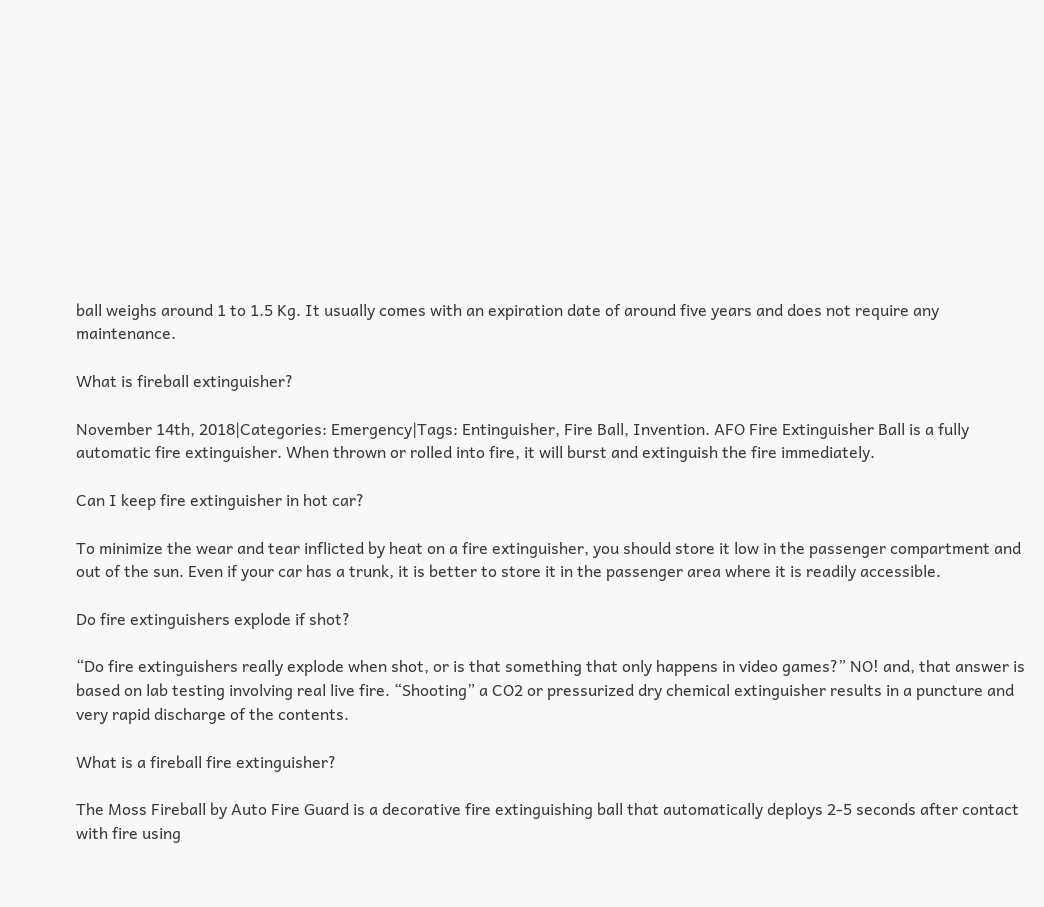ball weighs around 1 to 1.5 Kg. It usually comes with an expiration date of around five years and does not require any maintenance.

What is fireball extinguisher?

November 14th, 2018|Categories: Emergency|Tags: Entinguisher, Fire Ball, Invention. AFO Fire Extinguisher Ball is a fully automatic fire extinguisher. When thrown or rolled into fire, it will burst and extinguish the fire immediately.

Can I keep fire extinguisher in hot car?

To minimize the wear and tear inflicted by heat on a fire extinguisher, you should store it low in the passenger compartment and out of the sun. Even if your car has a trunk, it is better to store it in the passenger area where it is readily accessible.

Do fire extinguishers explode if shot?

“Do fire extinguishers really explode when shot, or is that something that only happens in video games?” NO! and, that answer is based on lab testing involving real live fire. “Shooting” a CO2 or pressurized dry chemical extinguisher results in a puncture and very rapid discharge of the contents.

What is a fireball fire extinguisher?

The Moss Fireball by Auto Fire Guard is a decorative fire extinguishing ball that automatically deploys 2-5 seconds after contact with fire using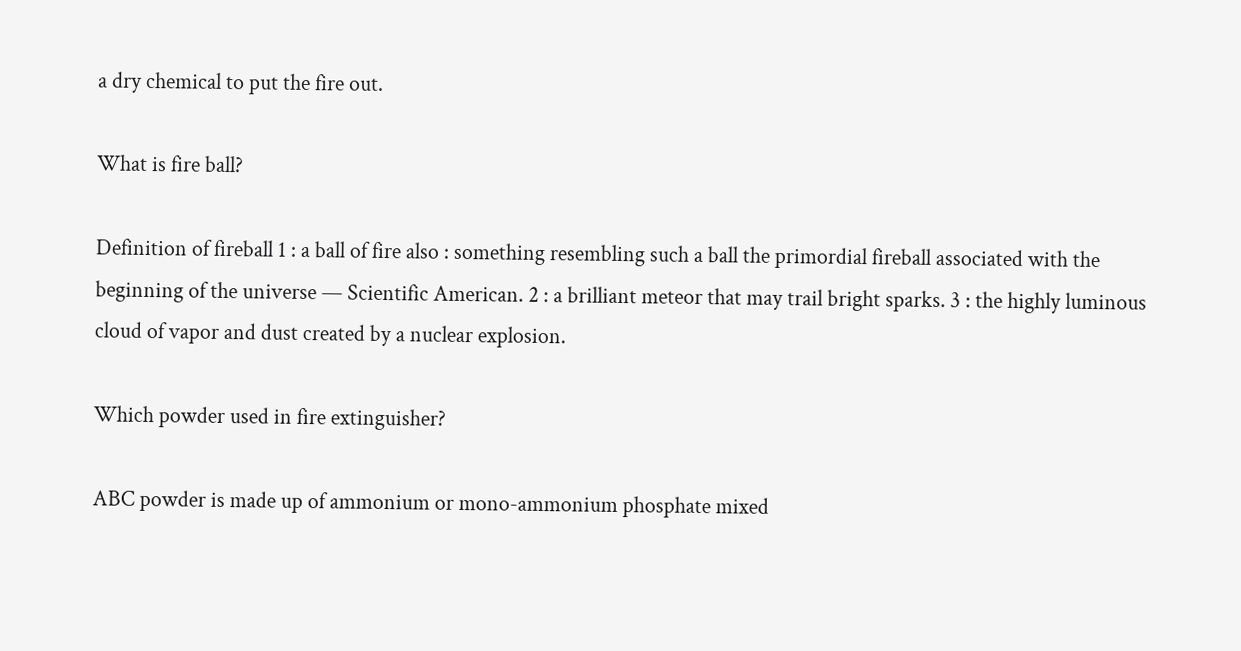a dry chemical to put the fire out.

What is fire ball?

Definition of fireball 1 : a ball of fire also : something resembling such a ball the primordial fireball associated with the beginning of the universe — Scientific American. 2 : a brilliant meteor that may trail bright sparks. 3 : the highly luminous cloud of vapor and dust created by a nuclear explosion.

Which powder used in fire extinguisher?

ABC powder is made up of ammonium or mono-ammonium phosphate mixed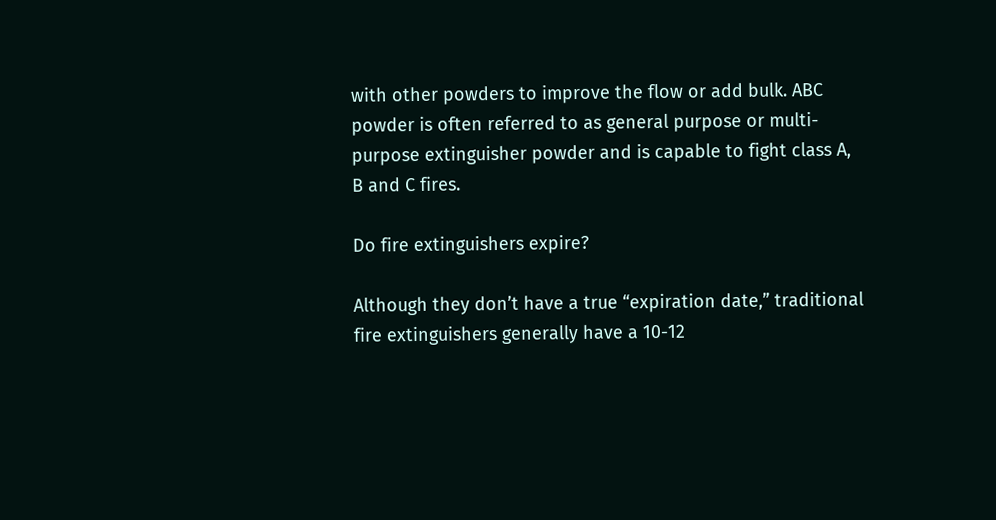with other powders to improve the flow or add bulk. ABC powder is often referred to as general purpose or multi-purpose extinguisher powder and is capable to fight class A, B and C fires.

Do fire extinguishers expire?

Although they don’t have a true “expiration date,” traditional fire extinguishers generally have a 10-12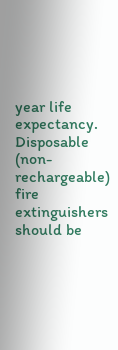year life expectancy. Disposable (non-rechargeable) fire extinguishers should be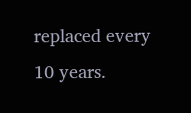replaced every 10 years.